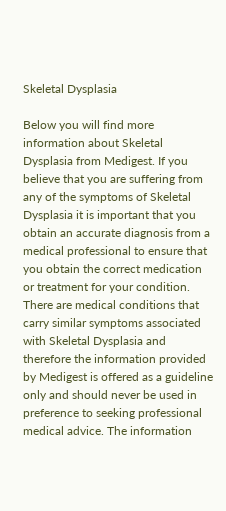Skeletal Dysplasia

Below you will find more information about Skeletal Dysplasia from Medigest. If you believe that you are suffering from any of the symptoms of Skeletal Dysplasia it is important that you obtain an accurate diagnosis from a medical professional to ensure that you obtain the correct medication or treatment for your condition. There are medical conditions that carry similar symptoms associated with Skeletal Dysplasia and therefore the information provided by Medigest is offered as a guideline only and should never be used in preference to seeking professional medical advice. The information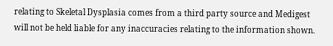relating to Skeletal Dysplasia comes from a third party source and Medigest will not be held liable for any inaccuracies relating to the information shown.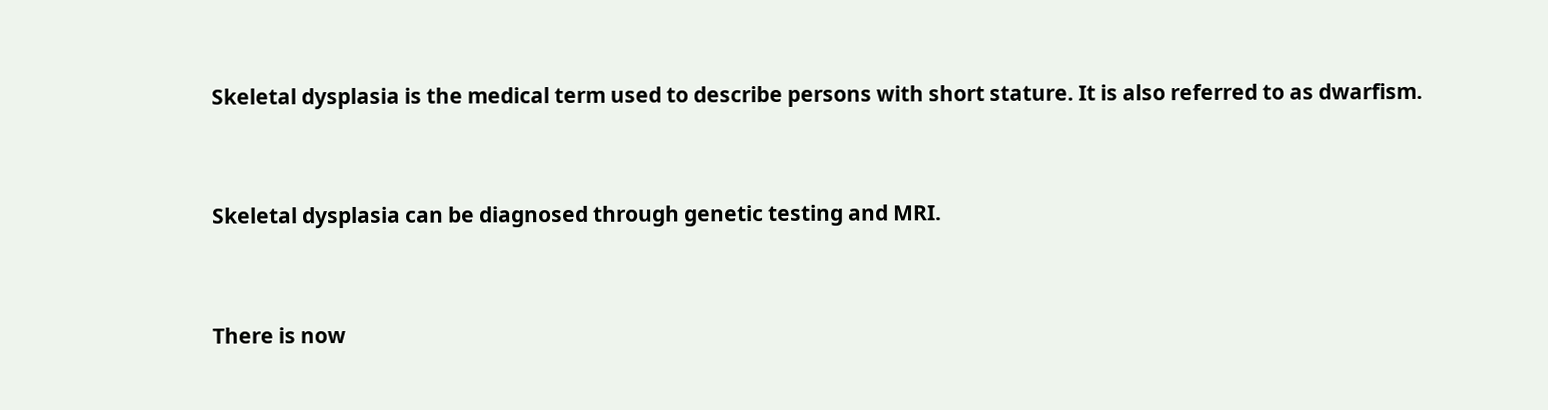Skeletal dysplasia is the medical term used to describe persons with short stature. It is also referred to as dwarfism.


Skeletal dysplasia can be diagnosed through genetic testing and MRI.


There is now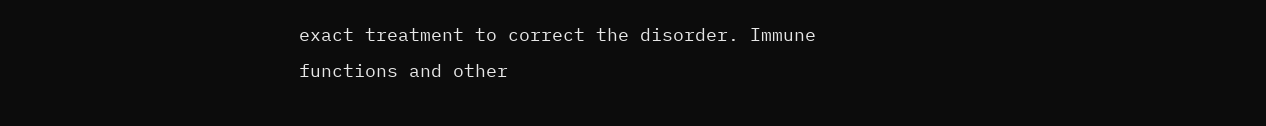exact treatment to correct the disorder. Immune functions and other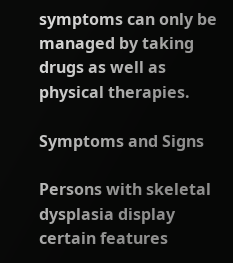symptoms can only be managed by taking drugs as well as physical therapies.

Symptoms and Signs

Persons with skeletal dysplasia display certain features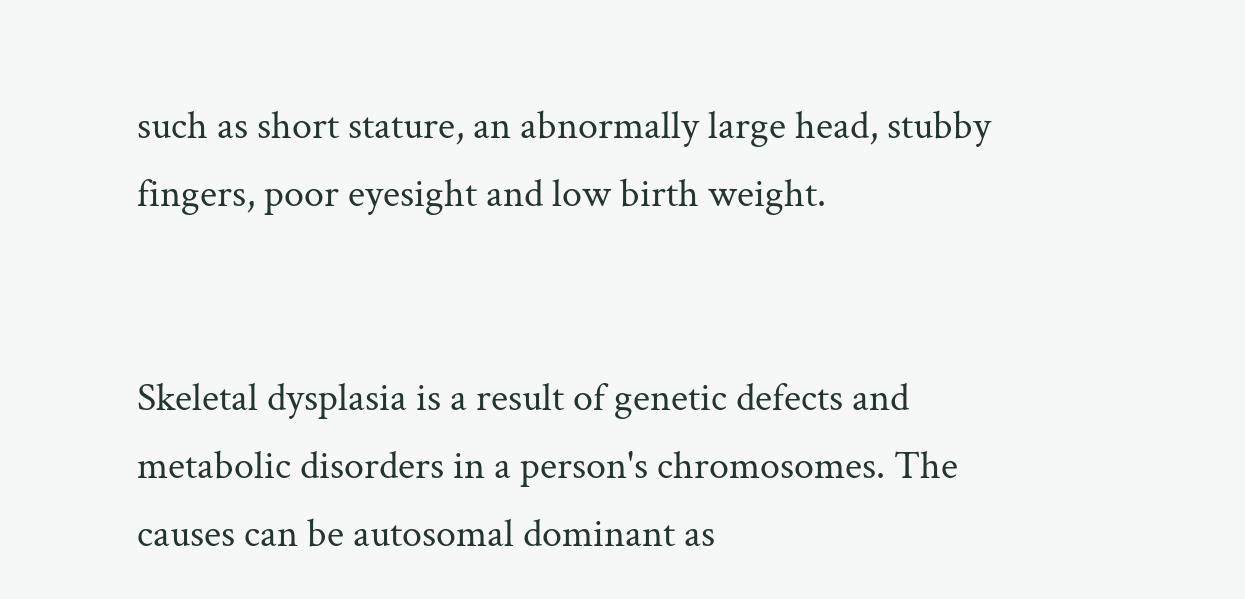such as short stature, an abnormally large head, stubby fingers, poor eyesight and low birth weight.


Skeletal dysplasia is a result of genetic defects and metabolic disorders in a person's chromosomes. The causes can be autosomal dominant as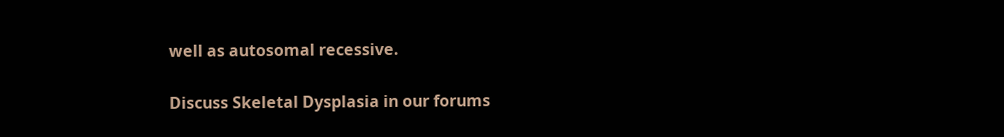well as autosomal recessive.

Discuss Skeletal Dysplasia in our forums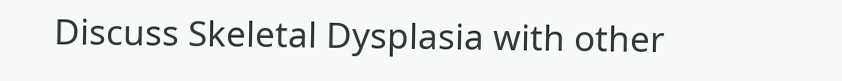Discuss Skeletal Dysplasia with other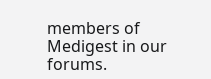members of Medigest in our forums.